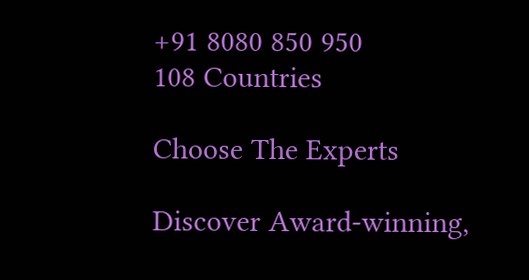+91 8080 850 950
108 Countries

Choose The Experts

Discover Award-winning,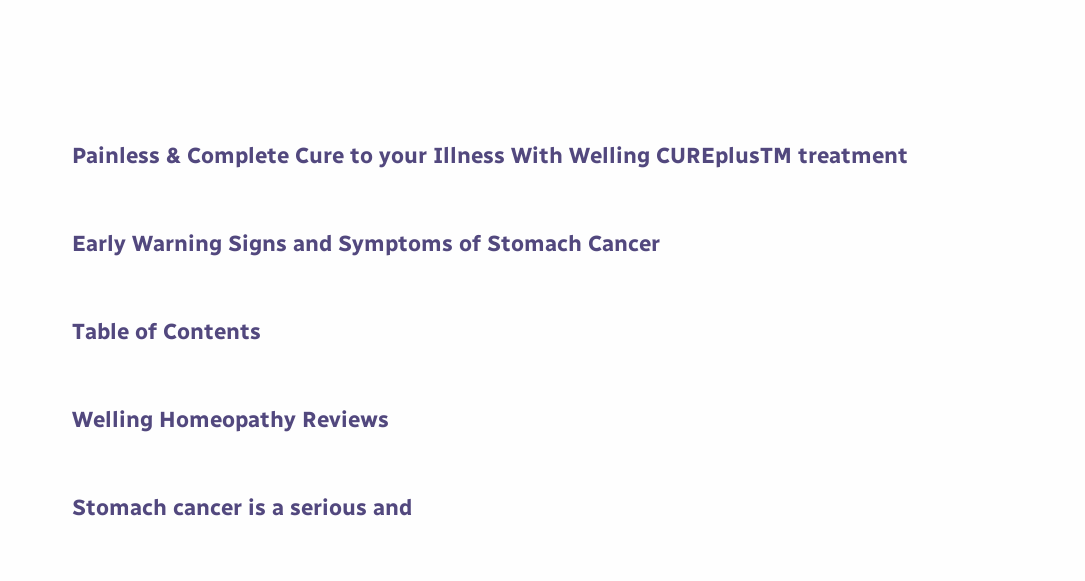Painless & Complete Cure to your Illness With Welling CUREplusTM treatment

Early Warning Signs and Symptoms of Stomach Cancer

Table of Contents

Welling Homeopathy Reviews

Stomach cancer is a serious and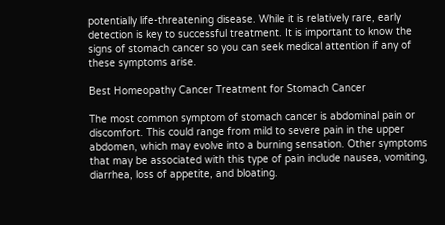potentially life-threatening disease. While it is relatively rare, early detection is key to successful treatment. It is important to know the signs of stomach cancer so you can seek medical attention if any of these symptoms arise.

Best Homeopathy Cancer Treatment for Stomach Cancer

The most common symptom of stomach cancer is abdominal pain or discomfort. This could range from mild to severe pain in the upper abdomen, which may evolve into a burning sensation. Other symptoms that may be associated with this type of pain include nausea, vomiting, diarrhea, loss of appetite, and bloating.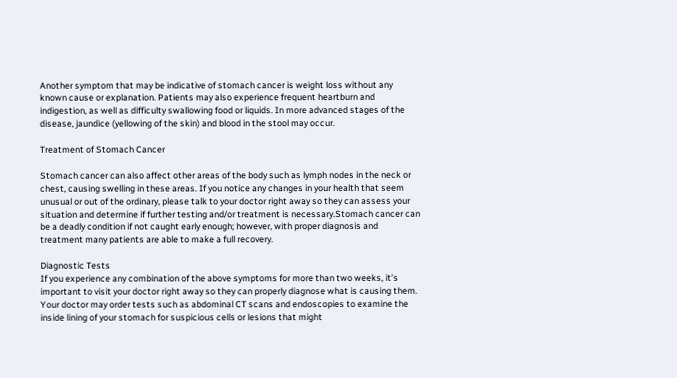Another symptom that may be indicative of stomach cancer is weight loss without any known cause or explanation. Patients may also experience frequent heartburn and indigestion, as well as difficulty swallowing food or liquids. In more advanced stages of the disease, jaundice (yellowing of the skin) and blood in the stool may occur.

Treatment of Stomach Cancer

Stomach cancer can also affect other areas of the body such as lymph nodes in the neck or chest, causing swelling in these areas. If you notice any changes in your health that seem unusual or out of the ordinary, please talk to your doctor right away so they can assess your situation and determine if further testing and/or treatment is necessary.Stomach cancer can be a deadly condition if not caught early enough; however, with proper diagnosis and treatment many patients are able to make a full recovery.

Diagnostic Tests
If you experience any combination of the above symptoms for more than two weeks, it’s important to visit your doctor right away so they can properly diagnose what is causing them. Your doctor may order tests such as abdominal CT scans and endoscopies to examine the inside lining of your stomach for suspicious cells or lesions that might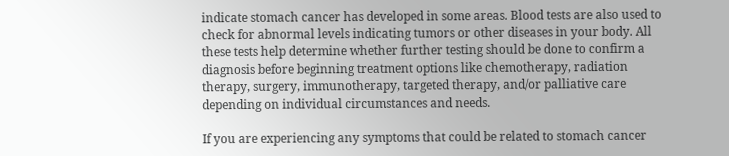indicate stomach cancer has developed in some areas. Blood tests are also used to check for abnormal levels indicating tumors or other diseases in your body. All these tests help determine whether further testing should be done to confirm a diagnosis before beginning treatment options like chemotherapy, radiation therapy, surgery, immunotherapy, targeted therapy, and/or palliative care depending on individual circumstances and needs.

If you are experiencing any symptoms that could be related to stomach cancer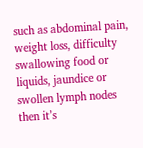such as abdominal pain, weight loss, difficulty swallowing food or liquids, jaundice or swollen lymph nodes then it’s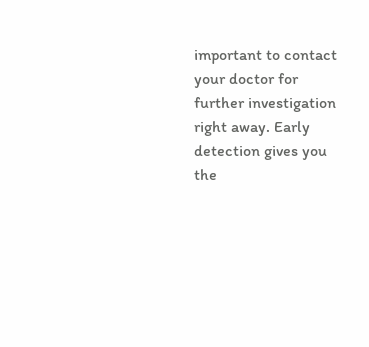important to contact your doctor for further investigation right away. Early detection gives you the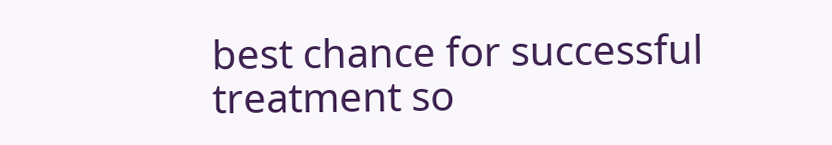best chance for successful treatment so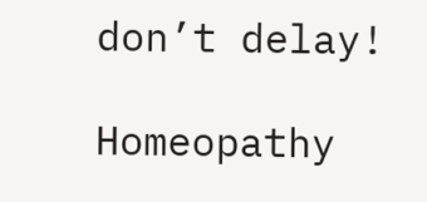don’t delay!

Homeopathy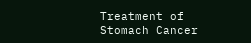Treatment of Stomach Cancer